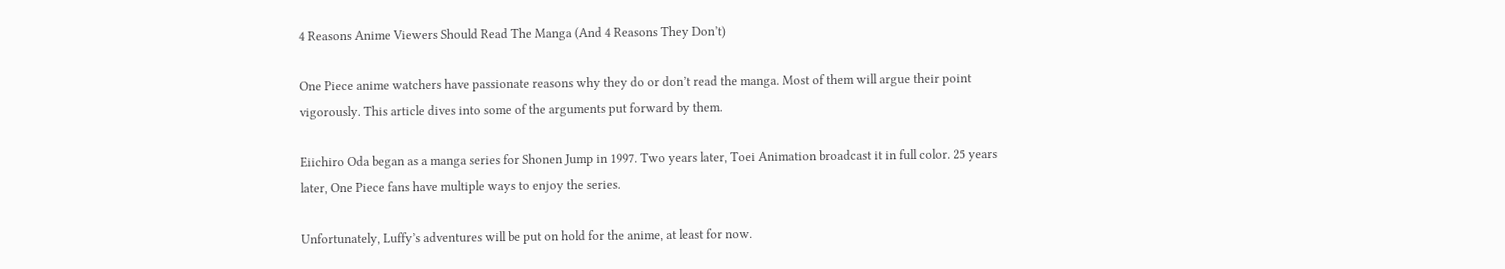4 Reasons Anime Viewers Should Read The Manga (And 4 Reasons They Don’t)

One Piece anime watchers have passionate reasons why they do or don’t read the manga. Most of them will argue their point vigorously. This article dives into some of the arguments put forward by them.

Eiichiro Oda began as a manga series for Shonen Jump in 1997. Two years later, Toei Animation broadcast it in full color. 25 years later, One Piece fans have multiple ways to enjoy the series.

Unfortunately, Luffy’s adventures will be put on hold for the anime, at least for now.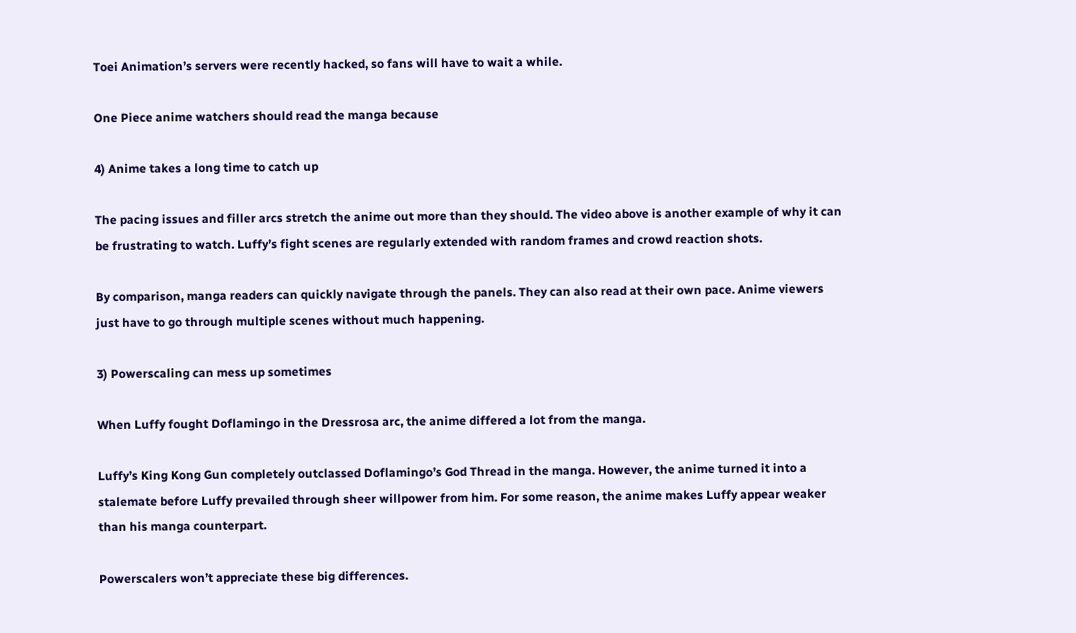Toei Animation’s servers were recently hacked, so fans will have to wait a while.

One Piece anime watchers should read the manga because

4) Anime takes a long time to catch up

The pacing issues and filler arcs stretch the anime out more than they should. The video above is another example of why it can be frustrating to watch. Luffy’s fight scenes are regularly extended with random frames and crowd reaction shots.

By comparison, manga readers can quickly navigate through the panels. They can also read at their own pace. Anime viewers just have to go through multiple scenes without much happening.

3) Powerscaling can mess up sometimes

When Luffy fought Doflamingo in the Dressrosa arc, the anime differed a lot from the manga.

Luffy’s King Kong Gun completely outclassed Doflamingo’s God Thread in the manga. However, the anime turned it into a stalemate before Luffy prevailed through sheer willpower from him. For some reason, the anime makes Luffy appear weaker than his manga counterpart.

Powerscalers won’t appreciate these big differences.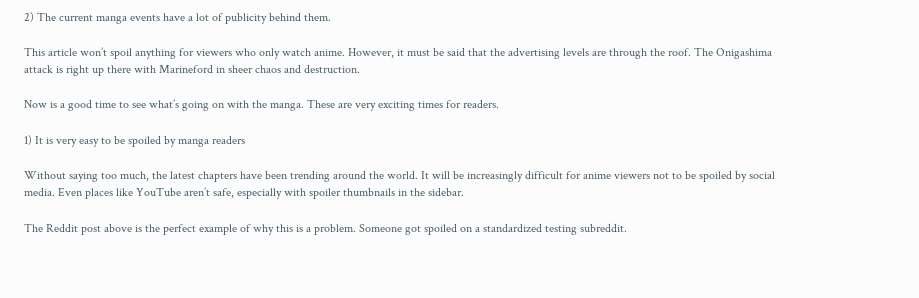2) The current manga events have a lot of publicity behind them.

This article won’t spoil anything for viewers who only watch anime. However, it must be said that the advertising levels are through the roof. The Onigashima attack is right up there with Marineford in sheer chaos and destruction.

Now is a good time to see what’s going on with the manga. These are very exciting times for readers.

1) It is very easy to be spoiled by manga readers

Without saying too much, the latest chapters have been trending around the world. It will be increasingly difficult for anime viewers not to be spoiled by social media. Even places like YouTube aren’t safe, especially with spoiler thumbnails in the sidebar.

The Reddit post above is the perfect example of why this is a problem. Someone got spoiled on a standardized testing subreddit.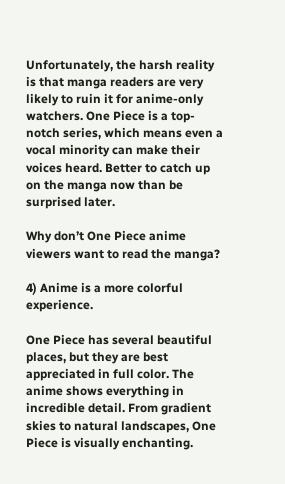Unfortunately, the harsh reality is that manga readers are very likely to ruin it for anime-only watchers. One Piece is a top-notch series, which means even a vocal minority can make their voices heard. Better to catch up on the manga now than be surprised later.

Why don’t One Piece anime viewers want to read the manga?

4) Anime is a more colorful experience.

One Piece has several beautiful places, but they are best appreciated in full color. The anime shows everything in incredible detail. From gradient skies to natural landscapes, One Piece is visually enchanting.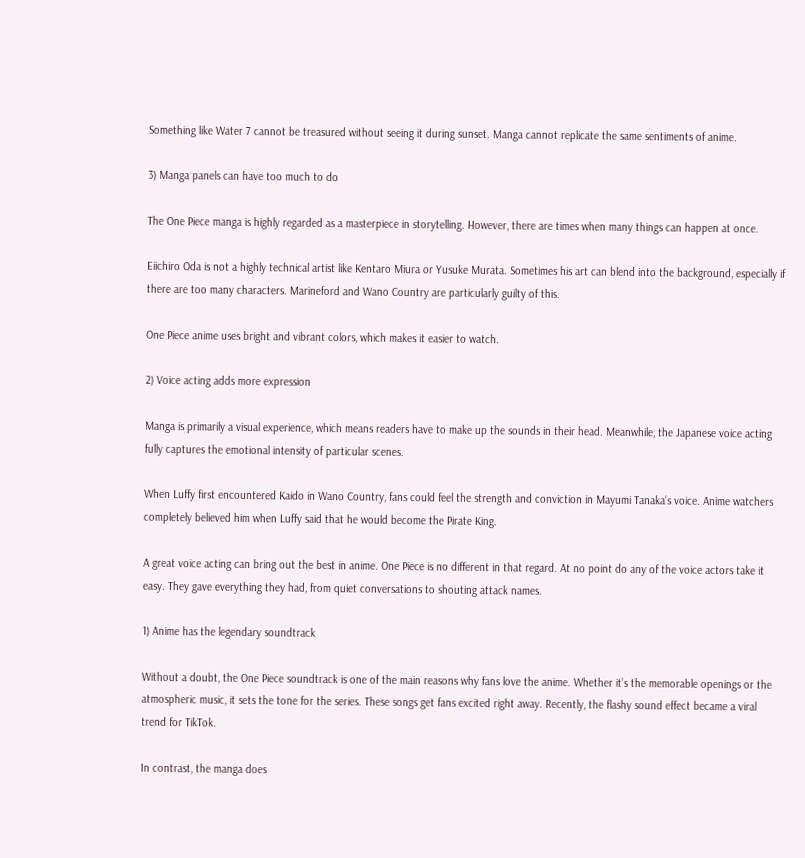Something like Water 7 cannot be treasured without seeing it during sunset. Manga cannot replicate the same sentiments of anime.

3) Manga panels can have too much to do

The One Piece manga is highly regarded as a masterpiece in storytelling. However, there are times when many things can happen at once.

Eiichiro Oda is not a highly technical artist like Kentaro Miura or Yusuke Murata. Sometimes his art can blend into the background, especially if there are too many characters. Marineford and Wano Country are particularly guilty of this.

One Piece anime uses bright and vibrant colors, which makes it easier to watch.

2) Voice acting adds more expression

Manga is primarily a visual experience, which means readers have to make up the sounds in their head. Meanwhile, the Japanese voice acting fully captures the emotional intensity of particular scenes.

When Luffy first encountered Kaido in Wano Country, fans could feel the strength and conviction in Mayumi Tanaka’s voice. Anime watchers completely believed him when Luffy said that he would become the Pirate King.

A great voice acting can bring out the best in anime. One Piece is no different in that regard. At no point do any of the voice actors take it easy. They gave everything they had, from quiet conversations to shouting attack names.

1) Anime has the legendary soundtrack

Without a doubt, the One Piece soundtrack is one of the main reasons why fans love the anime. Whether it’s the memorable openings or the atmospheric music, it sets the tone for the series. These songs get fans excited right away. Recently, the flashy sound effect became a viral trend for TikTok.

In contrast, the manga does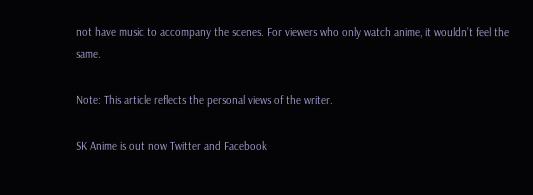not have music to accompany the scenes. For viewers who only watch anime, it wouldn’t feel the same.

Note: This article reflects the personal views of the writer.

SK Anime is out now Twitter and Facebook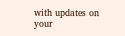with updates on your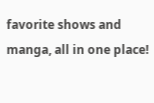favorite shows and manga, all in one place!